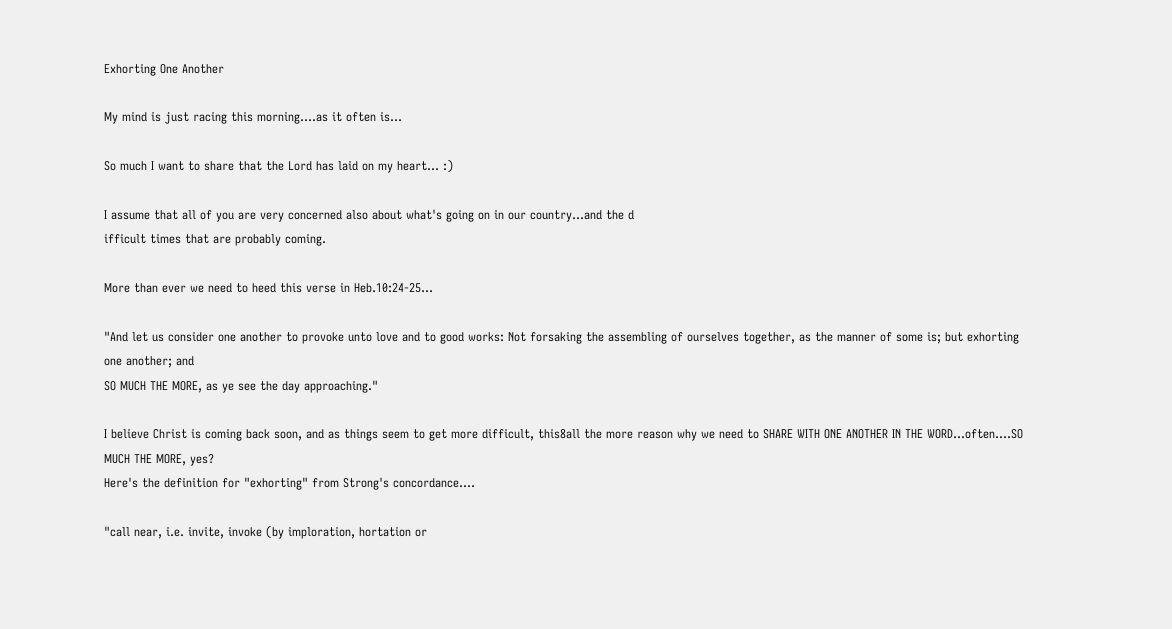Exhorting One Another

My mind is just racing this morning....as it often is...

So much I want to share that the Lord has laid on my heart... :)

I assume that all of you are very concerned also about what's going on in our country...and the d
ifficult times that are probably coming.

More than ever we need to heed this verse in Heb.10:24-25...

"And let us consider one another to provoke unto love and to good works: Not forsaking the assembling of ourselves together, as the manner of some is; but exhorting one another; and
SO MUCH THE MORE, as ye see the day approaching."

I believe Christ is coming back soon, and as things seem to get more difficult, this8all the more reason why we need to SHARE WITH ONE ANOTHER IN THE WORD...often....SO MUCH THE MORE, yes?
Here's the definition for "exhorting" from Strong's concordance....

"call near, i.e. invite, invoke (by imploration, hortation or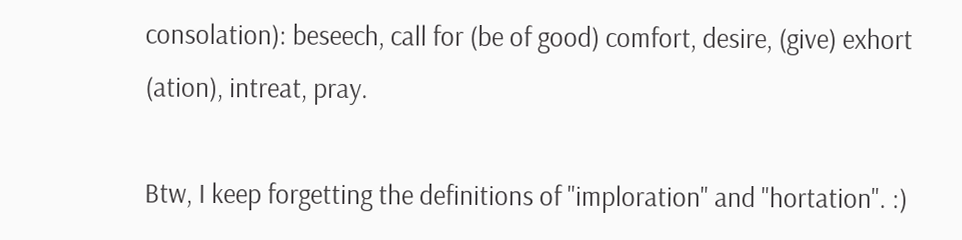consolation): beseech, call for (be of good) comfort, desire, (give) exhort (ation), intreat, pray.

Btw, I keep forgetting the definitions of "imploration" and "hortation". :)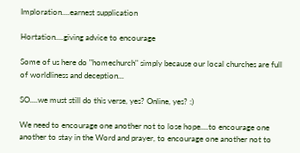Imploration....earnest supplication

Hortation....giving advice to encourage

Some of us here do "homechurch" simply because our local churches are full of worldliness and deception...

SO....we must still do this verse, yes? Online, yes? :)

We need to encourage one another not to lose hope....to encourage one another to stay in the Word and prayer, to encourage one another not to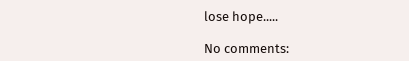lose hope.....

No comments: